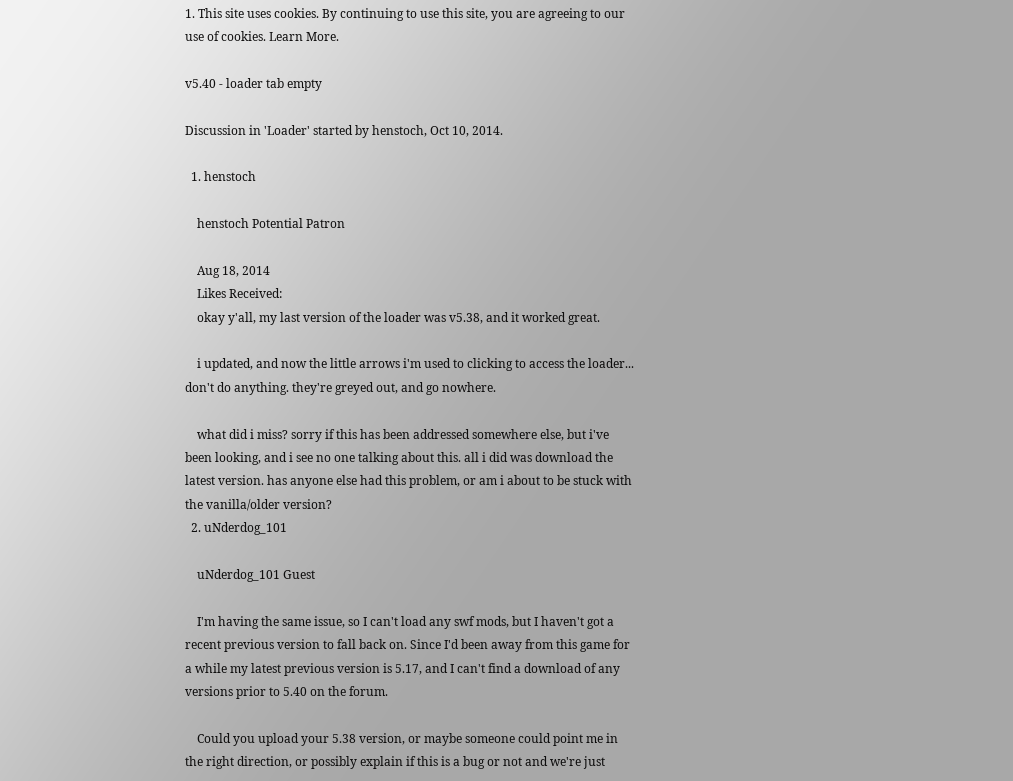1. This site uses cookies. By continuing to use this site, you are agreeing to our use of cookies. Learn More.

v5.40 - loader tab empty

Discussion in 'Loader' started by henstoch, Oct 10, 2014.

  1. henstoch

    henstoch Potential Patron

    Aug 18, 2014
    Likes Received:
    okay y'all, my last version of the loader was v5.38, and it worked great.

    i updated, and now the little arrows i'm used to clicking to access the loader... don't do anything. they're greyed out, and go nowhere.

    what did i miss? sorry if this has been addressed somewhere else, but i've been looking, and i see no one talking about this. all i did was download the latest version. has anyone else had this problem, or am i about to be stuck with the vanilla/older version?
  2. uNderdog_101

    uNderdog_101 Guest

    I'm having the same issue, so I can't load any swf mods, but I haven't got a recent previous version to fall back on. Since I'd been away from this game for a while my latest previous version is 5.17, and I can't find a download of any versions prior to 5.40 on the forum.

    Could you upload your 5.38 version, or maybe someone could point me in the right direction, or possibly explain if this is a bug or not and we're just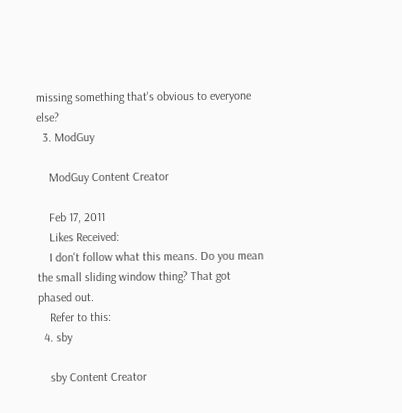missing something that's obvious to everyone else?
  3. ModGuy

    ModGuy Content Creator

    Feb 17, 2011
    Likes Received:
    I don't follow what this means. Do you mean the small sliding window thing? That got phased out.
    Refer to this:
  4. sby

    sby Content Creator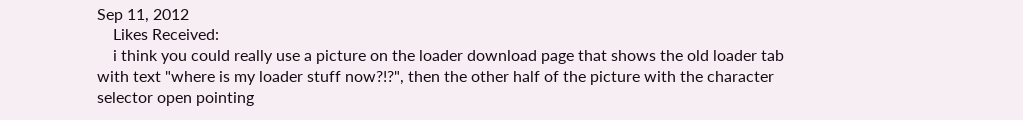Sep 11, 2012
    Likes Received:
    i think you could really use a picture on the loader download page that shows the old loader tab with text "where is my loader stuff now?!?", then the other half of the picture with the character selector open pointing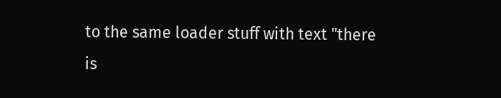to the same loader stuff with text "there is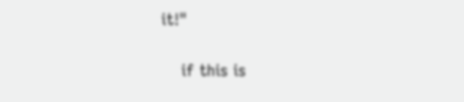it!"

    if this is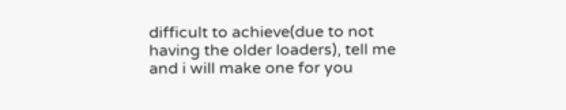difficult to achieve(due to not having the older loaders), tell me and i will make one for you